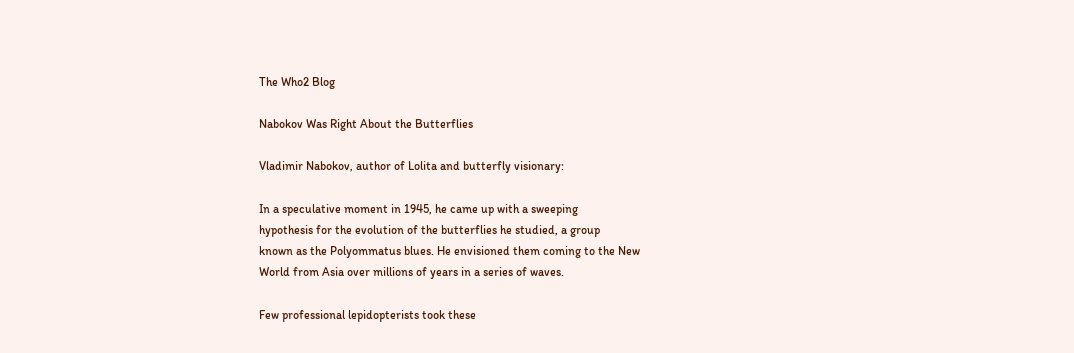The Who2 Blog

Nabokov Was Right About the Butterflies

Vladimir Nabokov, author of Lolita and butterfly visionary:

In a speculative moment in 1945, he came up with a sweeping
hypothesis for the evolution of the butterflies he studied, a group
known as the Polyommatus blues. He envisioned them coming to the New
World from Asia over millions of years in a series of waves.

Few professional lepidopterists took these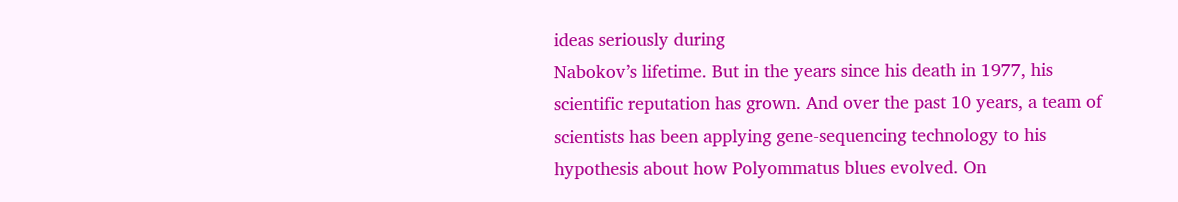ideas seriously during
Nabokov’s lifetime. But in the years since his death in 1977, his
scientific reputation has grown. And over the past 10 years, a team of
scientists has been applying gene-sequencing technology to his
hypothesis about how Polyommatus blues evolved. On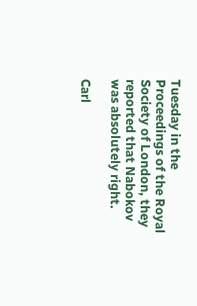Tuesday in the
Proceedings of the Royal Society of London, they reported that Nabokov
was absolutely right.

Carl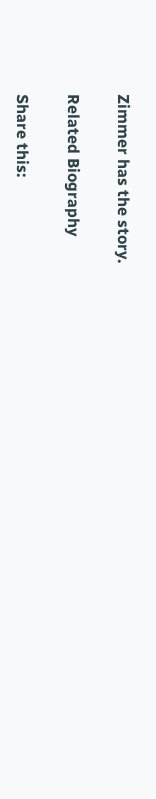Zimmer has the story.

Related Biography

Share this: